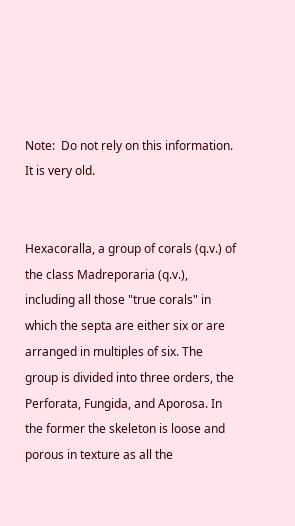Note:  Do not rely on this information. It is very old.


Hexacoralla, a group of corals (q.v.) of the class Madreporaria (q.v.), including all those "true corals" in which the septa are either six or are arranged in multiples of six. The group is divided into three orders, the Perforata, Fungida, and Aporosa. In the former the skeleton is loose and porous in texture as all the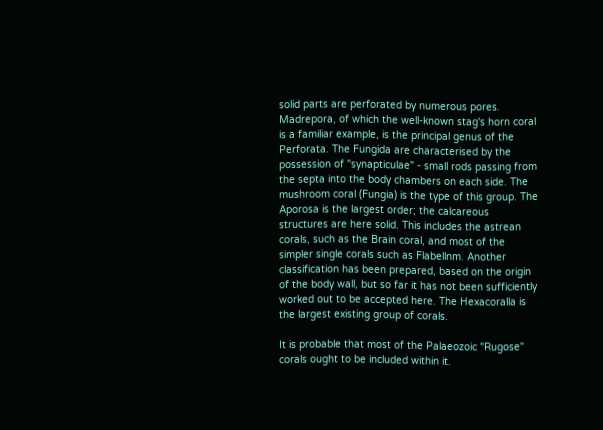solid parts are perforated by numerous pores. Madrepora, of which the well-known stag's horn coral is a familiar example, is the principal genus of the Perforata. The Fungida are characterised by the possession of "synapticulae" - small rods passing from the septa into the body chambers on each side. The mushroom coral (Fungia) is the type of this group. The Aporosa is the largest order; the calcareous structures are here solid. This includes the astrean corals, such as the Brain coral, and most of the simpler single corals such as Flabellnm. Another classification has been prepared, based on the origin of the body wall, but so far it has not been sufficiently worked out to be accepted here. The Hexacoralla is the largest existing group of corals.

It is probable that most of the Palaeozoic "Rugose" corals ought to be included within it.